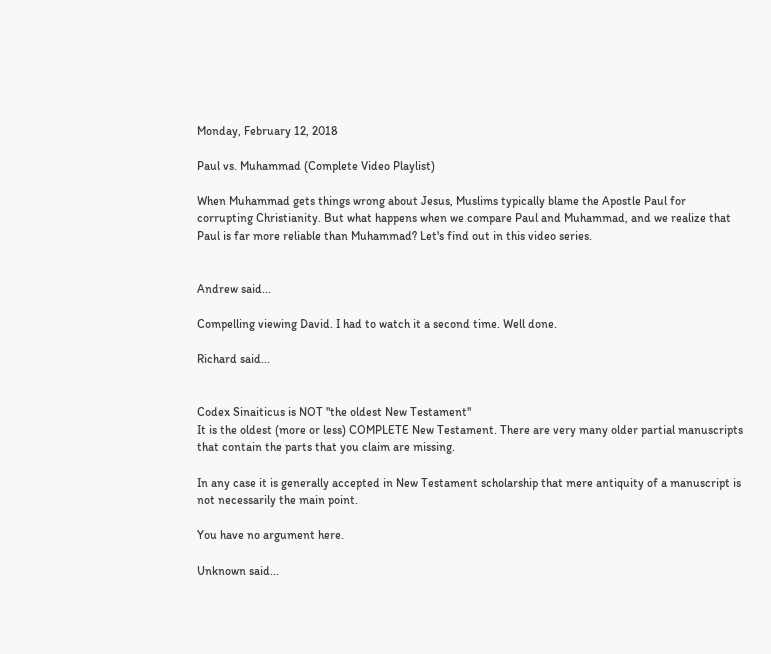Monday, February 12, 2018

Paul vs. Muhammad (Complete Video Playlist)

When Muhammad gets things wrong about Jesus, Muslims typically blame the Apostle Paul for corrupting Christianity. But what happens when we compare Paul and Muhammad, and we realize that Paul is far more reliable than Muhammad? Let's find out in this video series.


Andrew said...

Compelling viewing David. I had to watch it a second time. Well done.

Richard said...


Codex Sinaiticus is NOT "the oldest New Testament"
It is the oldest (more or less) COMPLETE New Testament. There are very many older partial manuscripts that contain the parts that you claim are missing.

In any case it is generally accepted in New Testament scholarship that mere antiquity of a manuscript is not necessarily the main point.

You have no argument here.

Unknown said...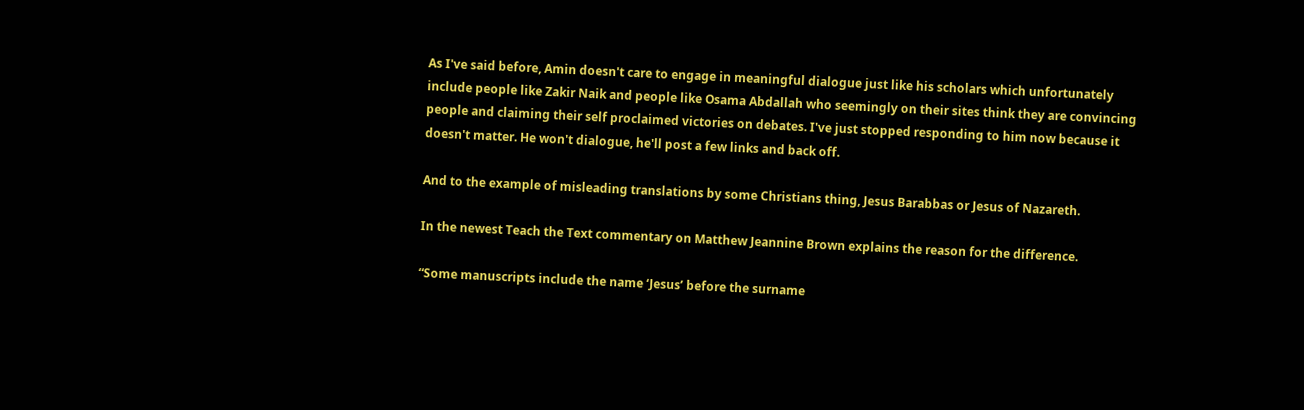As I've said before, Amin doesn't care to engage in meaningful dialogue just like his scholars which unfortunately include people like Zakir Naik and people like Osama Abdallah who seemingly on their sites think they are convincing people and claiming their self proclaimed victories on debates. I've just stopped responding to him now because it doesn't matter. He won't dialogue, he'll post a few links and back off.

And to the example of misleading translations by some Christians thing, Jesus Barabbas or Jesus of Nazareth.

In the newest Teach the Text commentary on Matthew Jeannine Brown explains the reason for the difference.

“Some manuscripts include the name ‘Jesus’ before the surname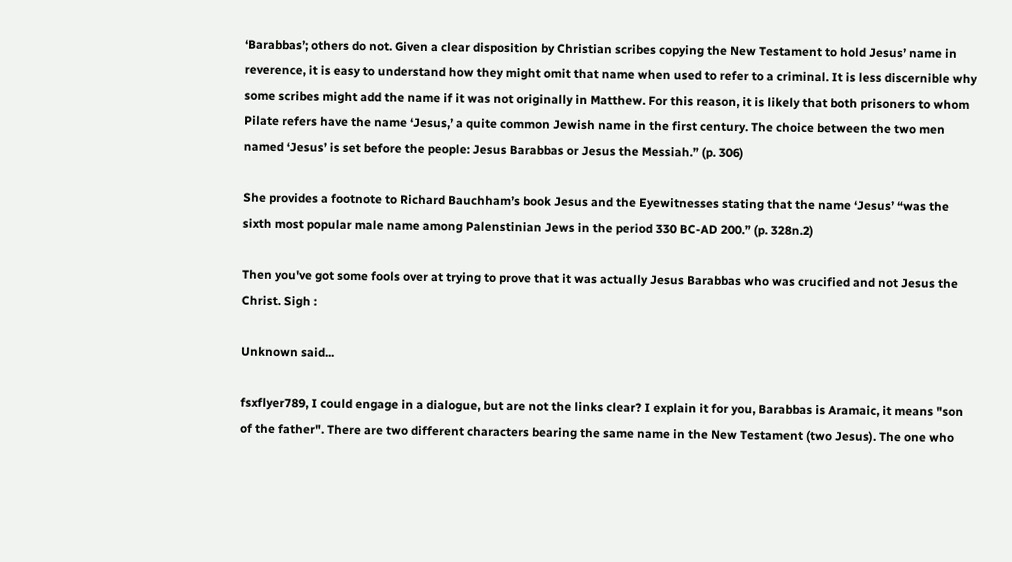‘Barabbas’; others do not. Given a clear disposition by Christian scribes copying the New Testament to hold Jesus’ name in reverence, it is easy to understand how they might omit that name when used to refer to a criminal. It is less discernible why some scribes might add the name if it was not originally in Matthew. For this reason, it is likely that both prisoners to whom Pilate refers have the name ‘Jesus,’ a quite common Jewish name in the first century. The choice between the two men named ‘Jesus’ is set before the people: Jesus Barabbas or Jesus the Messiah.” (p. 306)

She provides a footnote to Richard Bauchham’s book Jesus and the Eyewitnesses stating that the name ‘Jesus’ “was the sixth most popular male name among Palenstinian Jews in the period 330 BC-AD 200.” (p. 328n.2)

Then you've got some fools over at trying to prove that it was actually Jesus Barabbas who was crucified and not Jesus the Christ. Sigh :

Unknown said...

fsxflyer789, I could engage in a dialogue, but are not the links clear? I explain it for you, Barabbas is Aramaic, it means "son of the father". There are two different characters bearing the same name in the New Testament (two Jesus). The one who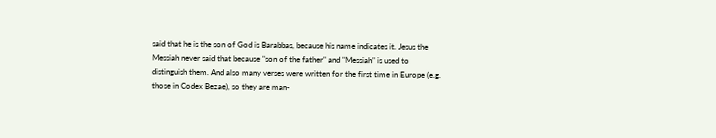said that he is the son of God is Barabbas, because his name indicates it. Jesus the Messiah never said that because "son of the father" and "Messiah" is used to distinguish them. And also many verses were written for the first time in Europe (e.g. those in Codex Bezae), so they are man-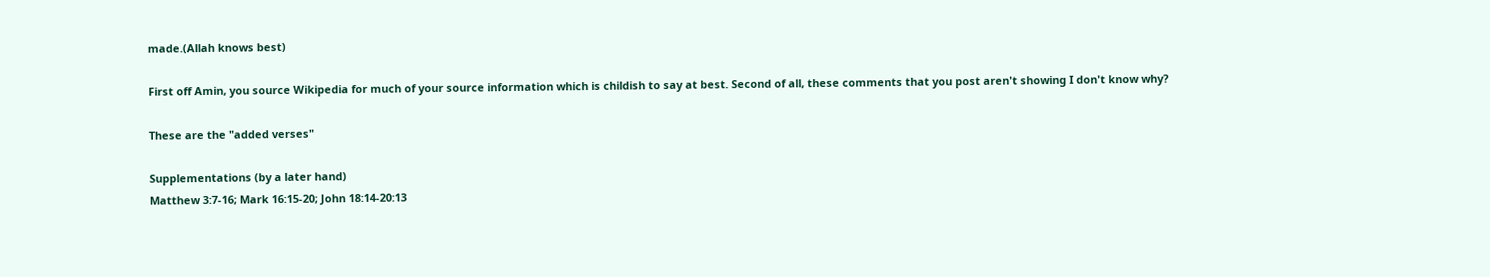made.(Allah knows best)

First off Amin, you source Wikipedia for much of your source information which is childish to say at best. Second of all, these comments that you post aren't showing I don't know why?

These are the "added verses"

Supplementations (by a later hand)
Matthew 3:7-16; Mark 16:15-20; John 18:14-20:13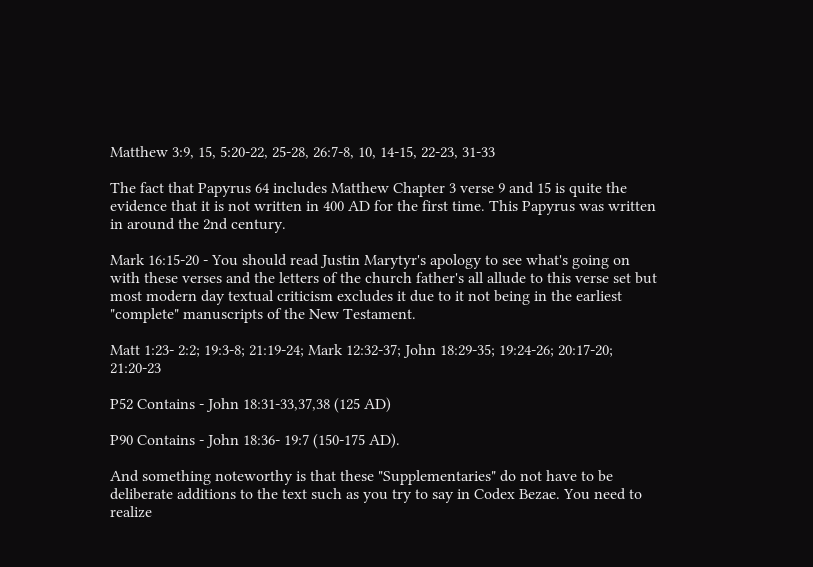Matthew 3:9, 15, 5:20-22, 25-28, 26:7-8, 10, 14-15, 22-23, 31-33

The fact that Papyrus 64 includes Matthew Chapter 3 verse 9 and 15 is quite the evidence that it is not written in 400 AD for the first time. This Papyrus was written in around the 2nd century.

Mark 16:15-20 - You should read Justin Marytyr's apology to see what's going on with these verses and the letters of the church father's all allude to this verse set but most modern day textual criticism excludes it due to it not being in the earliest "complete" manuscripts of the New Testament.

Matt 1:23- 2:2; 19:3-8; 21:19-24; Mark 12:32-37; John 18:29-35; 19:24-26; 20:17-20; 21:20-23

P52 Contains - John 18:31-33,37,38 (125 AD)

P90 Contains - John 18:36- 19:7 (150-175 AD).

And something noteworthy is that these "Supplementaries" do not have to be deliberate additions to the text such as you try to say in Codex Bezae. You need to realize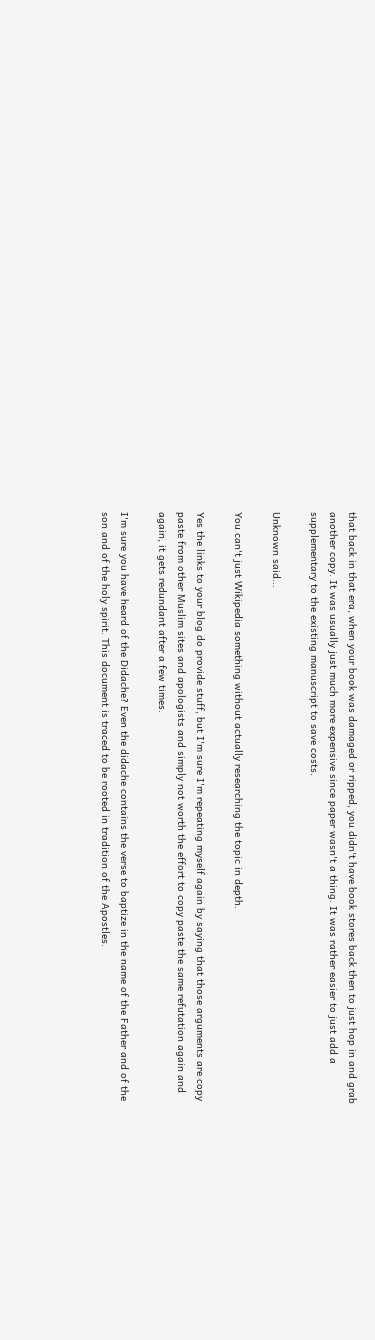that back in that era, when your book was damaged or ripped, you didn't have book stores back then to just hop in and grab another copy. It was usually just much more expensive since paper wasn't a thing. It was rather easier to just add a supplementary to the existing manuscript to save costs.

Unknown said...

You can't just Wikipedia something without actually researching the topic in depth.

Yes the links to your blog do provide stuff, but I'm sure I'm repeating myself again by saying that those arguments are copy paste from other Muslim sites and apologists and simply not worth the effort to copy paste the same refutation again and again, it gets redundant after a few times.

I'm sure you have heard of the Didache? Even the didache contains the verse to baptize in the name of the Father and of the son and of the holy spirit. This document is traced to be rooted in tradition of the Apostles.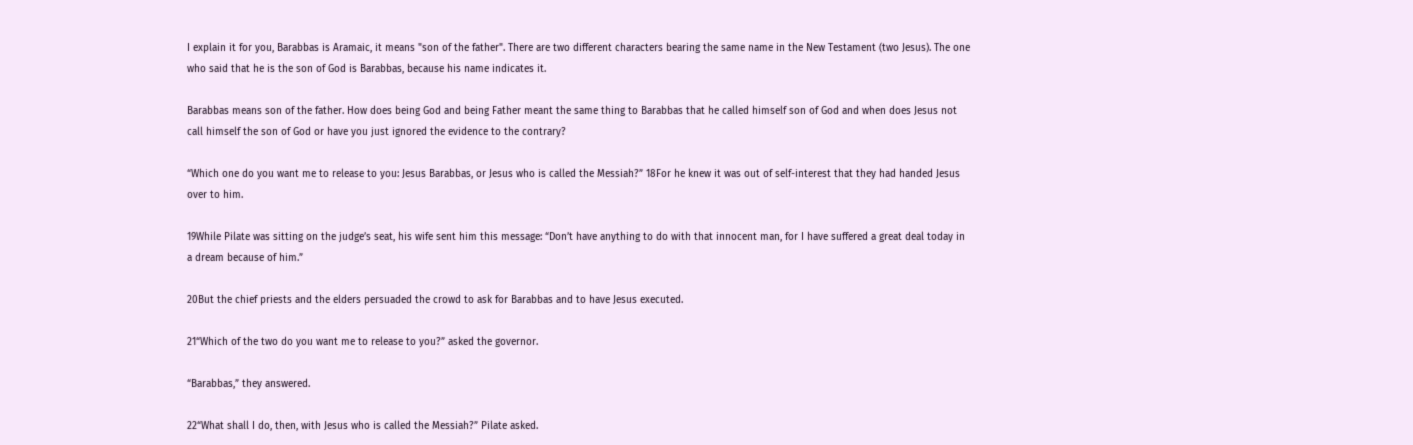I explain it for you, Barabbas is Aramaic, it means "son of the father". There are two different characters bearing the same name in the New Testament (two Jesus). The one who said that he is the son of God is Barabbas, because his name indicates it.

Barabbas means son of the father. How does being God and being Father meant the same thing to Barabbas that he called himself son of God and when does Jesus not call himself the son of God or have you just ignored the evidence to the contrary?

“Which one do you want me to release to you: Jesus Barabbas, or Jesus who is called the Messiah?” 18For he knew it was out of self-interest that they had handed Jesus over to him.

19While Pilate was sitting on the judge’s seat, his wife sent him this message: “Don’t have anything to do with that innocent man, for I have suffered a great deal today in a dream because of him.”

20But the chief priests and the elders persuaded the crowd to ask for Barabbas and to have Jesus executed.

21“Which of the two do you want me to release to you?” asked the governor.

“Barabbas,” they answered.

22“What shall I do, then, with Jesus who is called the Messiah?” Pilate asked.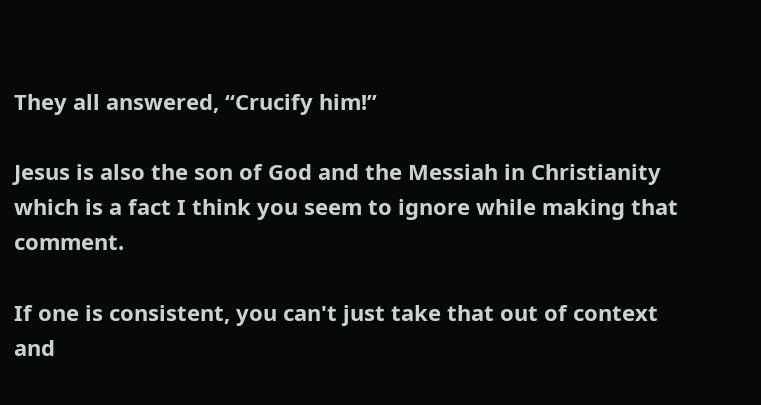They all answered, “Crucify him!”

Jesus is also the son of God and the Messiah in Christianity which is a fact I think you seem to ignore while making that comment.

If one is consistent, you can't just take that out of context and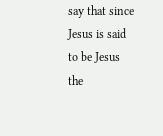say that since Jesus is said to be Jesus the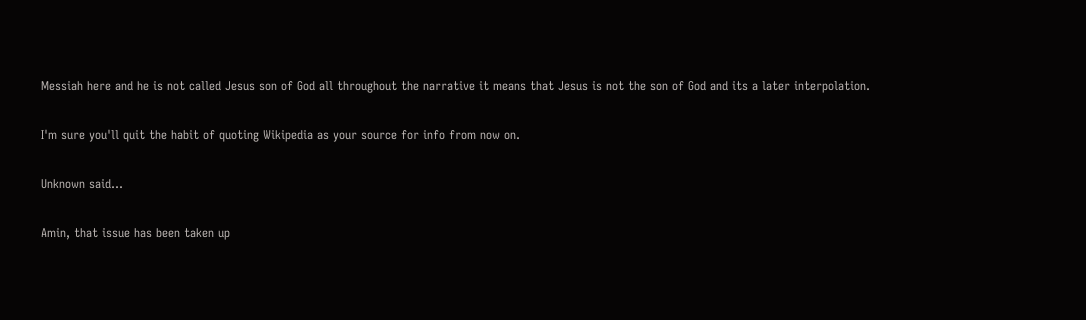Messiah here and he is not called Jesus son of God all throughout the narrative it means that Jesus is not the son of God and its a later interpolation.

I'm sure you'll quit the habit of quoting Wikipedia as your source for info from now on.

Unknown said...

Amin, that issue has been taken up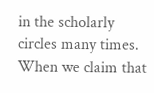in the scholarly circles many times. When we claim that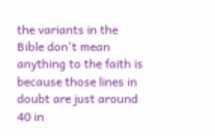the variants in the Bible don't mean anything to the faith is because those lines in doubt are just around 40 in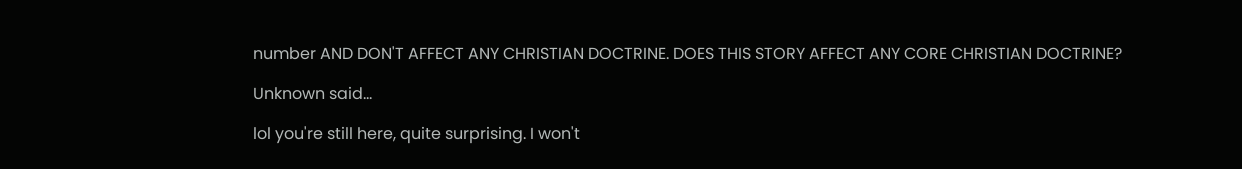number AND DON'T AFFECT ANY CHRISTIAN DOCTRINE. DOES THIS STORY AFFECT ANY CORE CHRISTIAN DOCTRINE?

Unknown said...

lol you're still here, quite surprising. I won't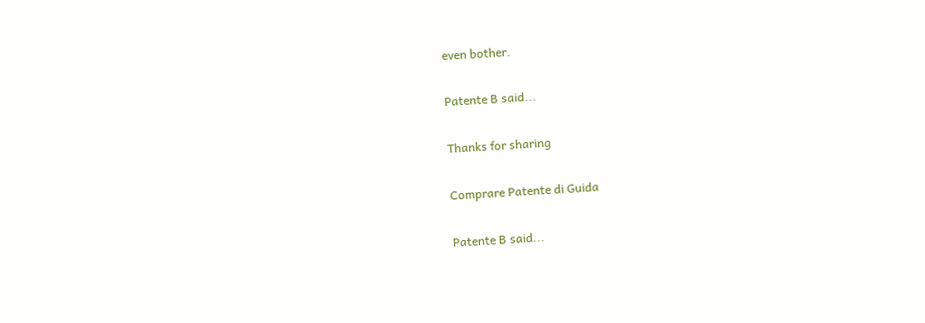even bother.

Patente B said...

Thanks for sharing

Comprare Patente di Guida

Patente B said...